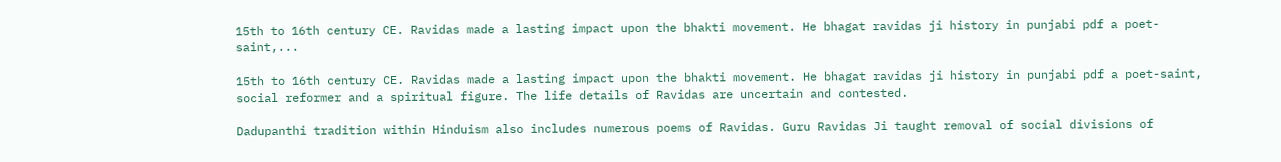15th to 16th century CE. Ravidas made a lasting impact upon the bhakti movement. He bhagat ravidas ji history in punjabi pdf a poet-saint,...

15th to 16th century CE. Ravidas made a lasting impact upon the bhakti movement. He bhagat ravidas ji history in punjabi pdf a poet-saint, social reformer and a spiritual figure. The life details of Ravidas are uncertain and contested.

Dadupanthi tradition within Hinduism also includes numerous poems of Ravidas. Guru Ravidas Ji taught removal of social divisions of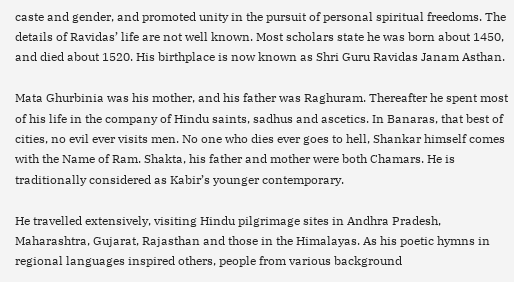caste and gender, and promoted unity in the pursuit of personal spiritual freedoms. The details of Ravidas’ life are not well known. Most scholars state he was born about 1450, and died about 1520. His birthplace is now known as Shri Guru Ravidas Janam Asthan.

Mata Ghurbinia was his mother, and his father was Raghuram. Thereafter he spent most of his life in the company of Hindu saints, sadhus and ascetics. In Banaras, that best of cities, no evil ever visits men. No one who dies ever goes to hell, Shankar himself comes with the Name of Ram. Shakta, his father and mother were both Chamars. He is traditionally considered as Kabir’s younger contemporary.

He travelled extensively, visiting Hindu pilgrimage sites in Andhra Pradesh, Maharashtra, Gujarat, Rajasthan and those in the Himalayas. As his poetic hymns in regional languages inspired others, people from various background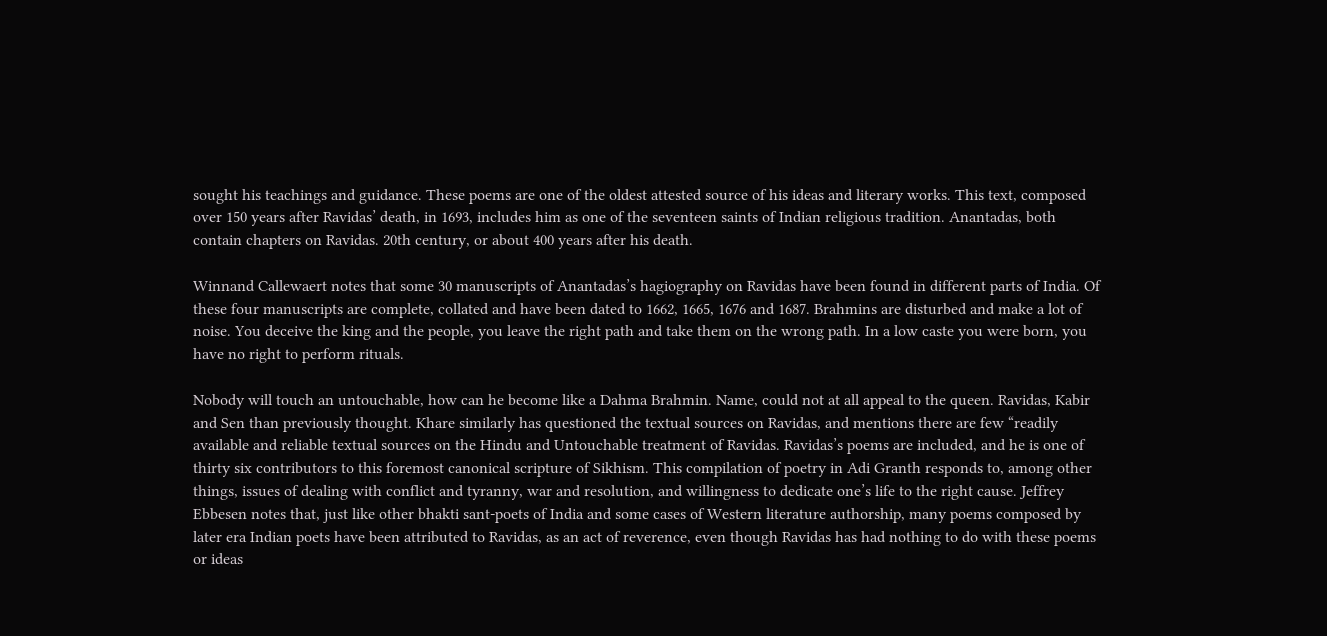sought his teachings and guidance. These poems are one of the oldest attested source of his ideas and literary works. This text, composed over 150 years after Ravidas’ death, in 1693, includes him as one of the seventeen saints of Indian religious tradition. Anantadas, both contain chapters on Ravidas. 20th century, or about 400 years after his death.

Winnand Callewaert notes that some 30 manuscripts of Anantadas’s hagiography on Ravidas have been found in different parts of India. Of these four manuscripts are complete, collated and have been dated to 1662, 1665, 1676 and 1687. Brahmins are disturbed and make a lot of noise. You deceive the king and the people, you leave the right path and take them on the wrong path. In a low caste you were born, you have no right to perform rituals.

Nobody will touch an untouchable, how can he become like a Dahma Brahmin. Name, could not at all appeal to the queen. Ravidas, Kabir and Sen than previously thought. Khare similarly has questioned the textual sources on Ravidas, and mentions there are few “readily available and reliable textual sources on the Hindu and Untouchable treatment of Ravidas. Ravidas’s poems are included, and he is one of thirty six contributors to this foremost canonical scripture of Sikhism. This compilation of poetry in Adi Granth responds to, among other things, issues of dealing with conflict and tyranny, war and resolution, and willingness to dedicate one’s life to the right cause. Jeffrey Ebbesen notes that, just like other bhakti sant-poets of India and some cases of Western literature authorship, many poems composed by later era Indian poets have been attributed to Ravidas, as an act of reverence, even though Ravidas has had nothing to do with these poems or ideas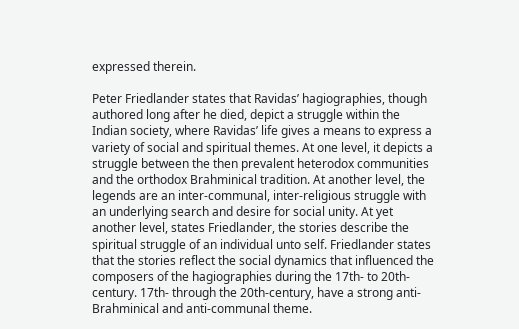expressed therein.

Peter Friedlander states that Ravidas’ hagiographies, though authored long after he died, depict a struggle within the Indian society, where Ravidas’ life gives a means to express a variety of social and spiritual themes. At one level, it depicts a struggle between the then prevalent heterodox communities and the orthodox Brahminical tradition. At another level, the legends are an inter-communal, inter-religious struggle with an underlying search and desire for social unity. At yet another level, states Friedlander, the stories describe the spiritual struggle of an individual unto self. Friedlander states that the stories reflect the social dynamics that influenced the composers of the hagiographies during the 17th- to 20th-century. 17th- through the 20th-century, have a strong anti-Brahminical and anti-communal theme.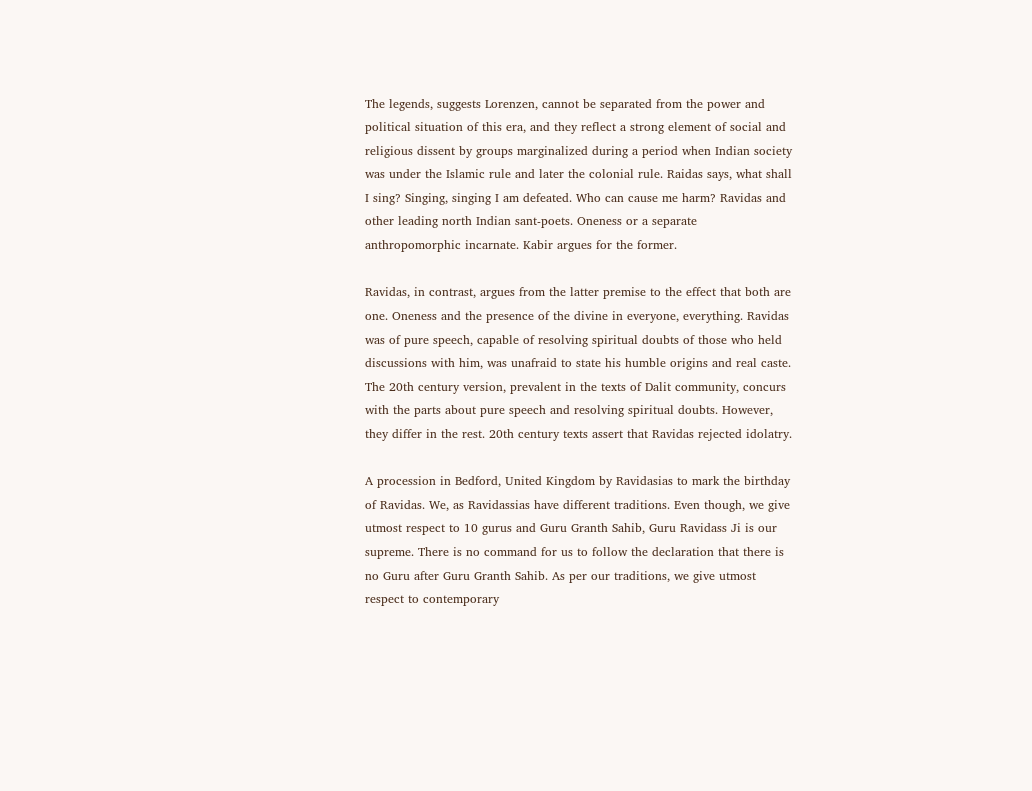The legends, suggests Lorenzen, cannot be separated from the power and political situation of this era, and they reflect a strong element of social and religious dissent by groups marginalized during a period when Indian society was under the Islamic rule and later the colonial rule. Raidas says, what shall I sing? Singing, singing I am defeated. Who can cause me harm? Ravidas and other leading north Indian sant-poets. Oneness or a separate anthropomorphic incarnate. Kabir argues for the former.

Ravidas, in contrast, argues from the latter premise to the effect that both are one. Oneness and the presence of the divine in everyone, everything. Ravidas was of pure speech, capable of resolving spiritual doubts of those who held discussions with him, was unafraid to state his humble origins and real caste. The 20th century version, prevalent in the texts of Dalit community, concurs with the parts about pure speech and resolving spiritual doubts. However, they differ in the rest. 20th century texts assert that Ravidas rejected idolatry.

A procession in Bedford, United Kingdom by Ravidasias to mark the birthday of Ravidas. We, as Ravidassias have different traditions. Even though, we give utmost respect to 10 gurus and Guru Granth Sahib, Guru Ravidass Ji is our supreme. There is no command for us to follow the declaration that there is no Guru after Guru Granth Sahib. As per our traditions, we give utmost respect to contemporary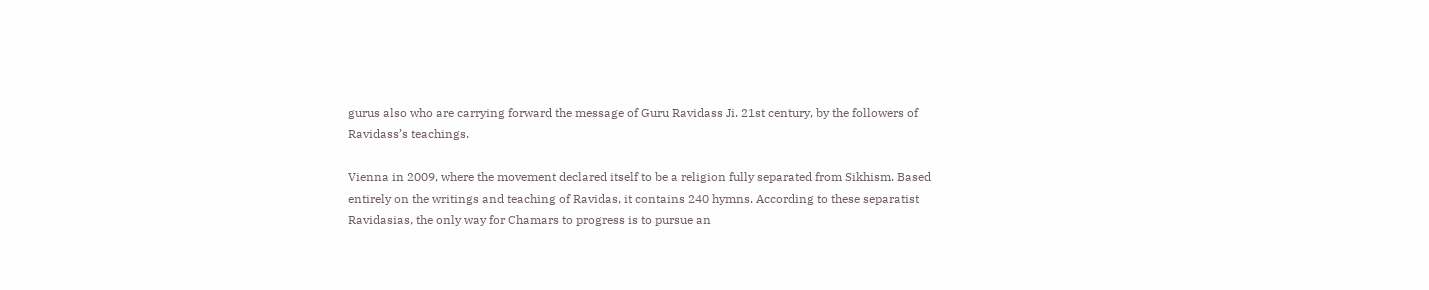gurus also who are carrying forward the message of Guru Ravidass Ji. 21st century, by the followers of Ravidass’s teachings.

Vienna in 2009, where the movement declared itself to be a religion fully separated from Sikhism. Based entirely on the writings and teaching of Ravidas, it contains 240 hymns. According to these separatist Ravidasias, the only way for Chamars to progress is to pursue an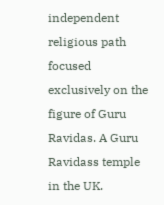independent religious path focused exclusively on the figure of Guru Ravidas. A Guru Ravidass temple in the UK.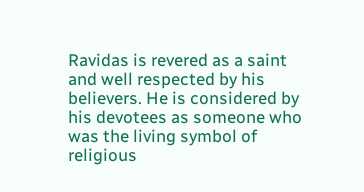Ravidas is revered as a saint and well respected by his believers. He is considered by his devotees as someone who was the living symbol of religious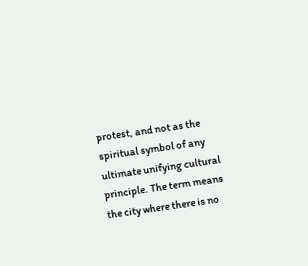protest, and not as the spiritual symbol of any ultimate unifying cultural principle. The term means the city where there is no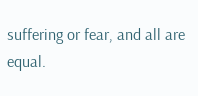suffering or fear, and all are equal.